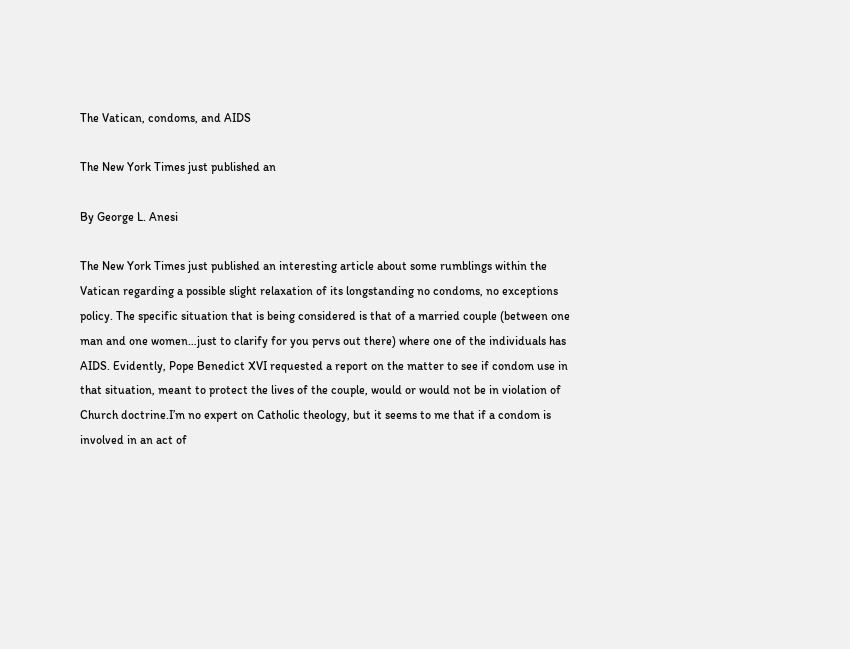The Vatican, condoms, and AIDS

The New York Times just published an

By George L. Anesi

The New York Times just published an interesting article about some rumblings within the Vatican regarding a possible slight relaxation of its longstanding no condoms, no exceptions policy. The specific situation that is being considered is that of a married couple (between one man and one women…just to clarify for you pervs out there) where one of the individuals has AIDS. Evidently, Pope Benedict XVI requested a report on the matter to see if condom use in that situation, meant to protect the lives of the couple, would or would not be in violation of Church doctrine.I’m no expert on Catholic theology, but it seems to me that if a condom is involved in an act of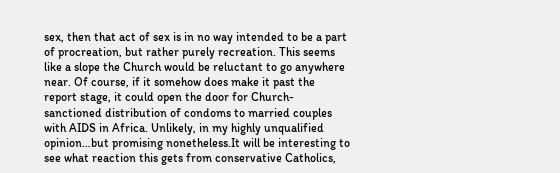sex, then that act of sex is in no way intended to be a part of procreation, but rather purely recreation. This seems like a slope the Church would be reluctant to go anywhere near. Of course, if it somehow does make it past the report stage, it could open the door for Church-sanctioned distribution of condoms to married couples with AIDS in Africa. Unlikely, in my highly unqualified opinion…but promising nonetheless.It will be interesting to see what reaction this gets from conservative Catholics,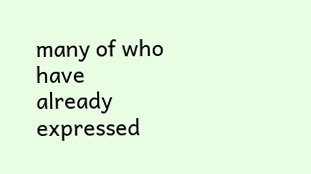many of who have already expressed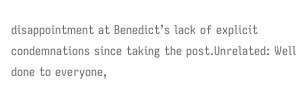disappointment at Benedict’s lack of explicit condemnations since taking the post.Unrelated: Well done to everyone,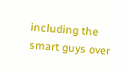including the smart guys over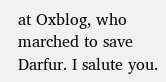at Oxblog, who marched to save Darfur. I salute you.